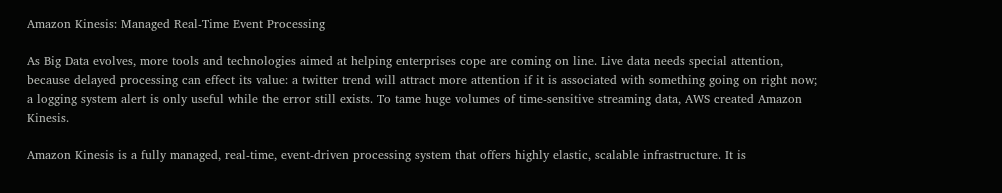Amazon Kinesis: Managed Real-Time Event Processing

As Big Data evolves, more tools and technologies aimed at helping enterprises cope are coming on line. Live data needs special attention, because delayed processing can effect its value: a twitter trend will attract more attention if it is associated with something going on right now; a logging system alert is only useful while the error still exists. To tame huge volumes of time-sensitive streaming data, AWS created Amazon Kinesis.

Amazon Kinesis is a fully managed, real-time, event-driven processing system that offers highly elastic, scalable infrastructure. It is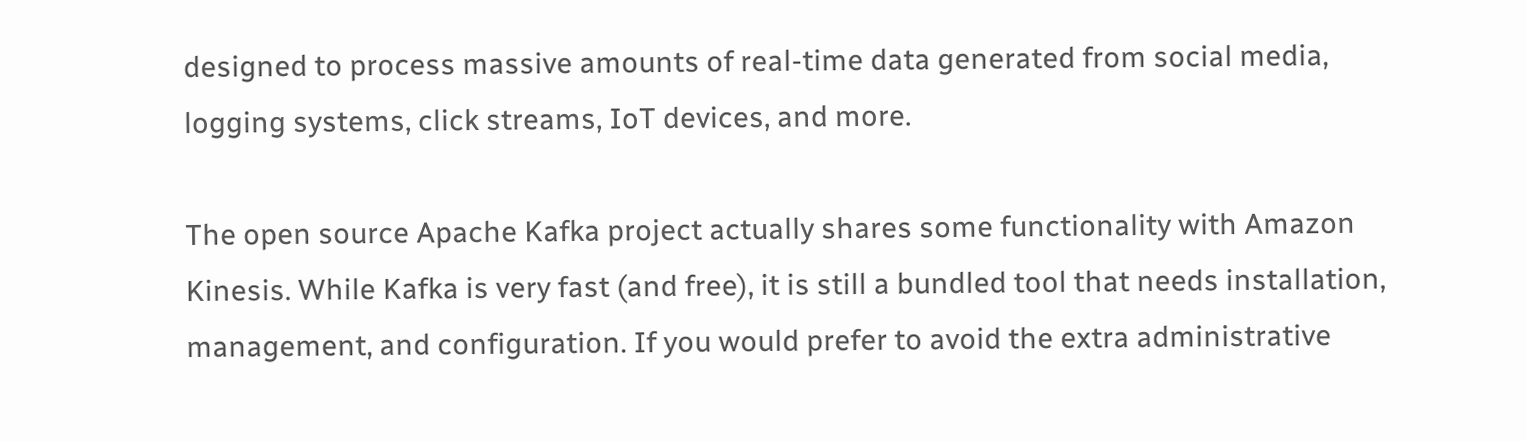designed to process massive amounts of real-time data generated from social media, logging systems, click streams, IoT devices, and more.

The open source Apache Kafka project actually shares some functionality with Amazon Kinesis. While Kafka is very fast (and free), it is still a bundled tool that needs installation, management, and configuration. If you would prefer to avoid the extra administrative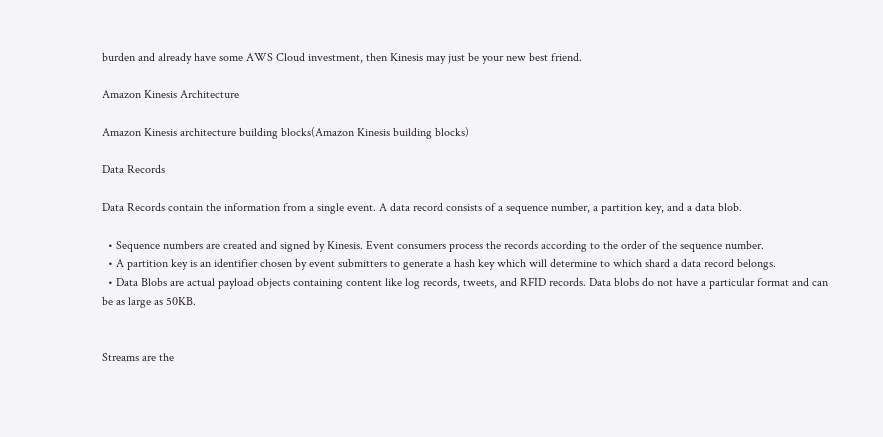burden and already have some AWS Cloud investment, then Kinesis may just be your new best friend.

Amazon Kinesis Architecture

Amazon Kinesis architecture building blocks(Amazon Kinesis building blocks)

Data Records

Data Records contain the information from a single event. A data record consists of a sequence number, a partition key, and a data blob.

  • Sequence numbers are created and signed by Kinesis. Event consumers process the records according to the order of the sequence number.
  • A partition key is an identifier chosen by event submitters to generate a hash key which will determine to which shard a data record belongs.
  • Data Blobs are actual payload objects containing content like log records, tweets, and RFID records. Data blobs do not have a particular format and can be as large as 50KB.


Streams are the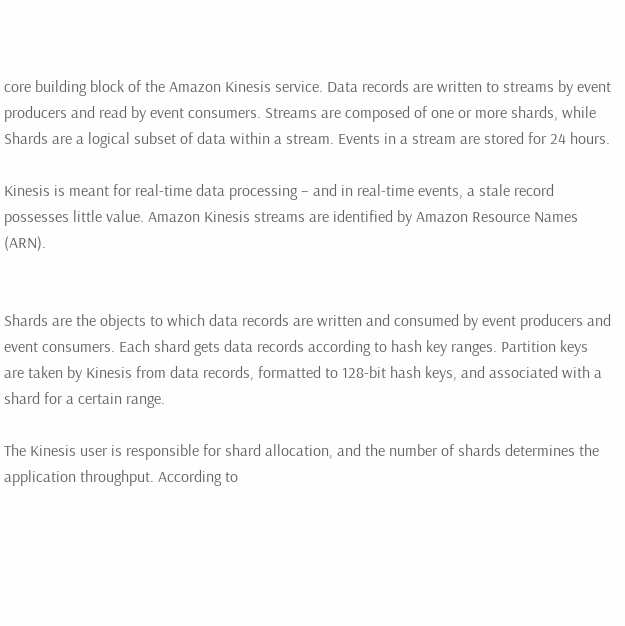core building block of the Amazon Kinesis service. Data records are written to streams by event producers and read by event consumers. Streams are composed of one or more shards, while Shards are a logical subset of data within a stream. Events in a stream are stored for 24 hours.

Kinesis is meant for real-time data processing – and in real-time events, a stale record possesses little value. Amazon Kinesis streams are identified by Amazon Resource Names (ARN).


Shards are the objects to which data records are written and consumed by event producers and event consumers. Each shard gets data records according to hash key ranges. Partition keys are taken by Kinesis from data records, formatted to 128-bit hash keys, and associated with a shard for a certain range.

The Kinesis user is responsible for shard allocation, and the number of shards determines the application throughput. According to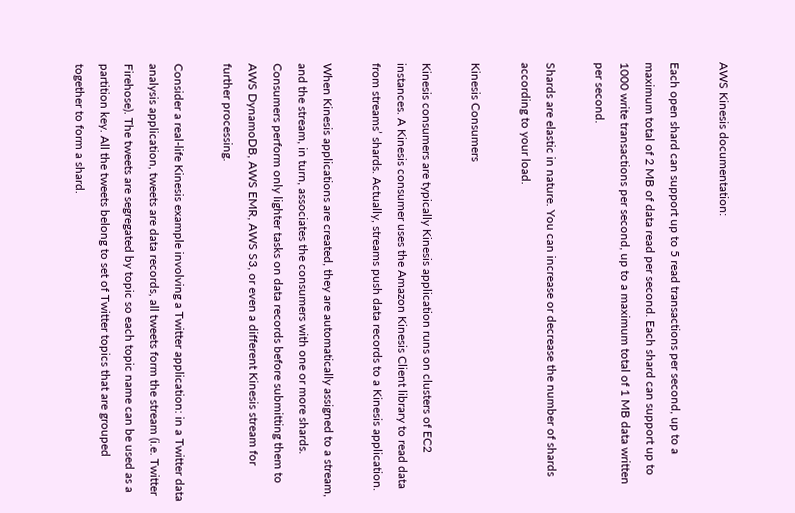AWS Kinesis documentation:

Each open shard can support up to 5 read transactions per second, up to a maximum total of 2 MB of data read per second. Each shard can support up to 1000 write transactions per second, up to a maximum total of 1 MB data written per second.

Shards are elastic in nature. You can increase or decrease the number of shards according to your load.

Kinesis Consumers

Kinesis consumers are typically Kinesis application runs on clusters of EC2 instances. A Kinesis consumer uses the Amazon Kinesis Client library to read data from streams’ shards. Actually, streams push data records to a Kinesis application.

When Kinesis applications are created, they are automatically assigned to a stream, and the stream, in turn, associates the consumers with one or more shards. Consumers perform only lighter tasks on data records before submitting them to AWS DynamoDB, AWS EMR, AWS S3, or even a different Kinesis stream for further processing.

Consider a real-life Kinesis example involving a Twitter application: in a Twitter data analysis application, tweets are data records, all tweets form the stream (i.e. Twitter Firehose). The tweets are segregated by topic so each topic name can be used as a partition key. All the tweets belong to set of Twitter topics that are grouped together to form a shard.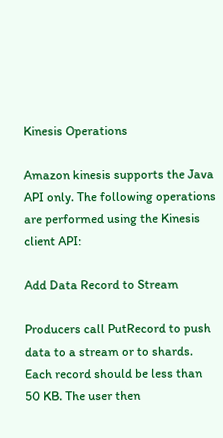Kinesis Operations

Amazon kinesis supports the Java API only. The following operations are performed using the Kinesis client API:

Add Data Record to Stream

Producers call PutRecord to push data to a stream or to shards. Each record should be less than 50 KB. The user then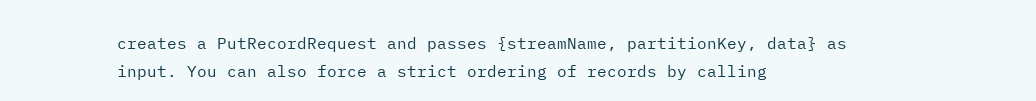creates a PutRecordRequest and passes {streamName, partitionKey, data} as input. You can also force a strict ordering of records by calling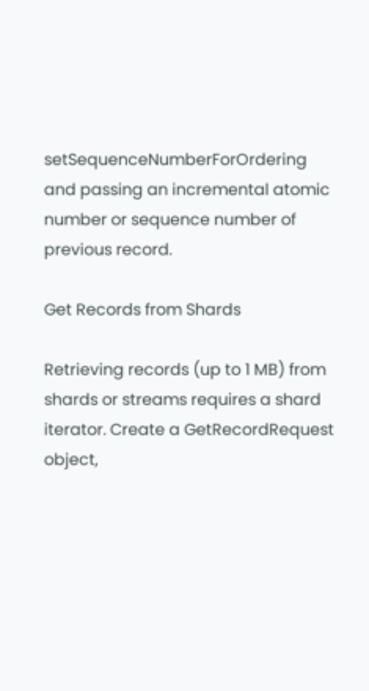setSequenceNumberForOrdering and passing an incremental atomic number or sequence number of previous record.

Get Records from Shards

Retrieving records (up to 1 MB) from shards or streams requires a shard iterator. Create a GetRecordRequest object,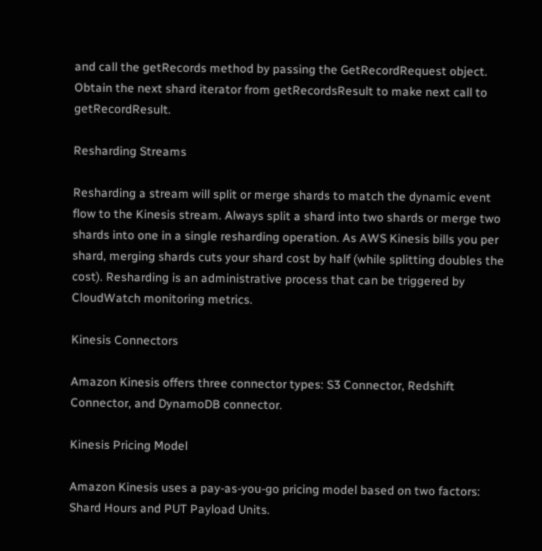and call the getRecords method by passing the GetRecordRequest object. Obtain the next shard iterator from getRecordsResult to make next call to getRecordResult.

Resharding Streams

Resharding a stream will split or merge shards to match the dynamic event flow to the Kinesis stream. Always split a shard into two shards or merge two shards into one in a single resharding operation. As AWS Kinesis bills you per shard, merging shards cuts your shard cost by half (while splitting doubles the cost). Resharding is an administrative process that can be triggered by CloudWatch monitoring metrics.

Kinesis Connectors

Amazon Kinesis offers three connector types: S3 Connector, Redshift Connector, and DynamoDB connector.

Kinesis Pricing Model

Amazon Kinesis uses a pay-as-you-go pricing model based on two factors: Shard Hours and PUT Payload Units.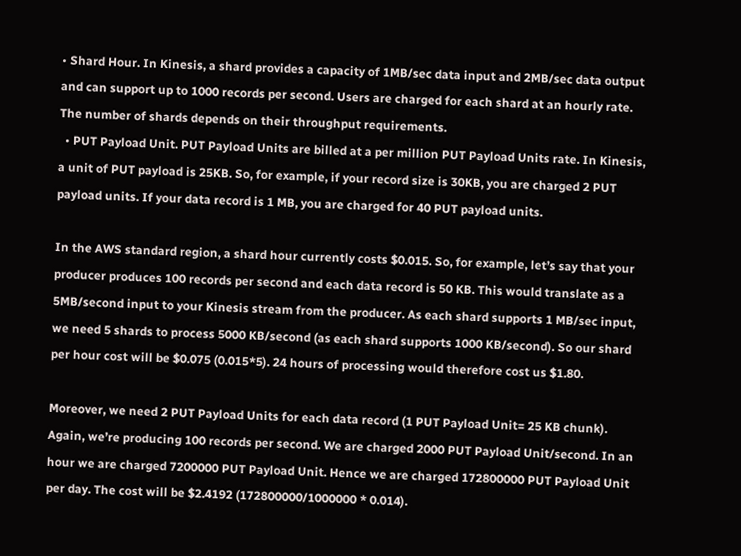• Shard Hour. In Kinesis, a shard provides a capacity of 1MB/sec data input and 2MB/sec data output and can support up to 1000 records per second. Users are charged for each shard at an hourly rate. The number of shards depends on their throughput requirements.
  • PUT Payload Unit. PUT Payload Units are billed at a per million PUT Payload Units rate. In Kinesis, a unit of PUT payload is 25KB. So, for example, if your record size is 30KB, you are charged 2 PUT payload units. If your data record is 1 MB, you are charged for 40 PUT payload units.

In the AWS standard region, a shard hour currently costs $0.015. So, for example, let’s say that your producer produces 100 records per second and each data record is 50 KB. This would translate as a 5MB/second input to your Kinesis stream from the producer. As each shard supports 1 MB/sec input, we need 5 shards to process 5000 KB/second (as each shard supports 1000 KB/second). So our shard per hour cost will be $0.075 (0.015*5). 24 hours of processing would therefore cost us $1.80.

Moreover, we need 2 PUT Payload Units for each data record (1 PUT Payload Unit= 25 KB chunk). Again, we’re producing 100 records per second. We are charged 2000 PUT Payload Unit/second. In an hour we are charged 7200000 PUT Payload Unit. Hence we are charged 172800000 PUT Payload Unit per day. The cost will be $2.4192 (172800000/1000000 * 0.014).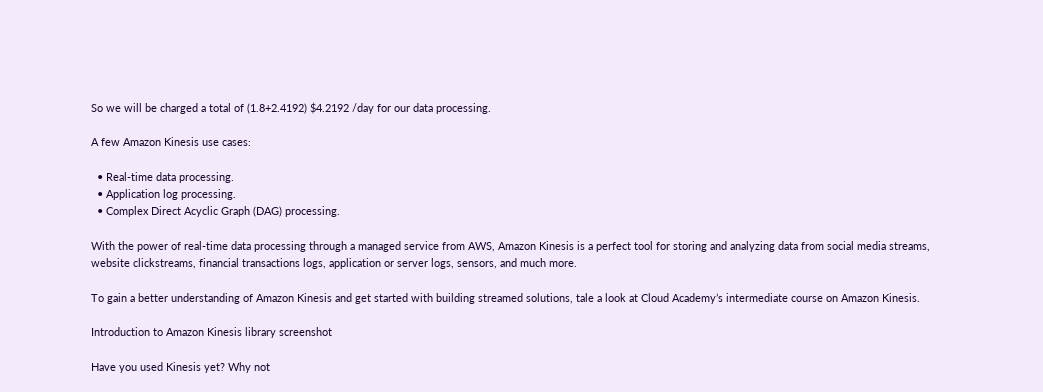So we will be charged a total of (1.8+2.4192) $4.2192 /day for our data processing.

A few Amazon Kinesis use cases:

  • Real-time data processing.
  • Application log processing.
  • Complex Direct Acyclic Graph (DAG) processing.

With the power of real-time data processing through a managed service from AWS, Amazon Kinesis is a perfect tool for storing and analyzing data from social media streams, website clickstreams, financial transactions logs, application or server logs, sensors, and much more.

To gain a better understanding of Amazon Kinesis and get started with building streamed solutions, tale a look at Cloud Academy’s intermediate course on Amazon Kinesis.

Introduction to Amazon Kinesis library screenshot

Have you used Kinesis yet? Why not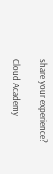share your experience?

Cloud Academy